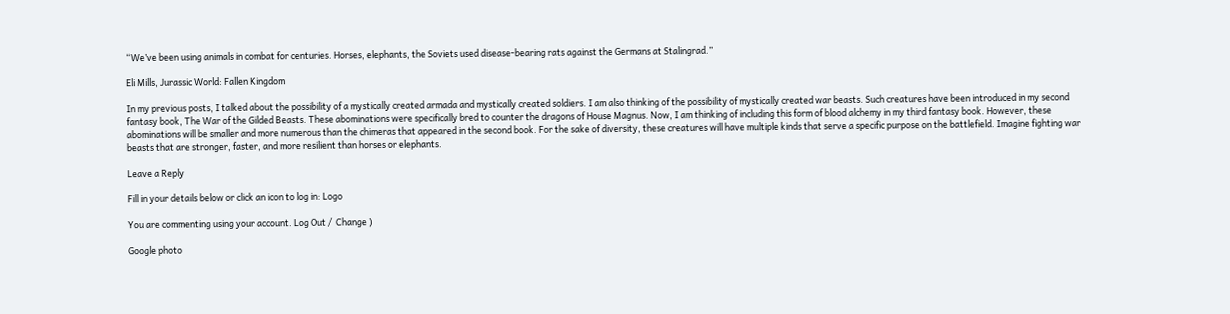“We’ve been using animals in combat for centuries. Horses, elephants, the Soviets used disease-bearing rats against the Germans at Stalingrad.”

Eli Mills, Jurassic World: Fallen Kingdom

In my previous posts, I talked about the possibility of a mystically created armada and mystically created soldiers. I am also thinking of the possibility of mystically created war beasts. Such creatures have been introduced in my second fantasy book, The War of the Gilded Beasts. These abominations were specifically bred to counter the dragons of House Magnus. Now, I am thinking of including this form of blood alchemy in my third fantasy book. However, these abominations will be smaller and more numerous than the chimeras that appeared in the second book. For the sake of diversity, these creatures will have multiple kinds that serve a specific purpose on the battlefield. Imagine fighting war beasts that are stronger, faster, and more resilient than horses or elephants.

Leave a Reply

Fill in your details below or click an icon to log in: Logo

You are commenting using your account. Log Out /  Change )

Google photo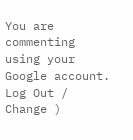You are commenting using your Google account. Log Out /  Change )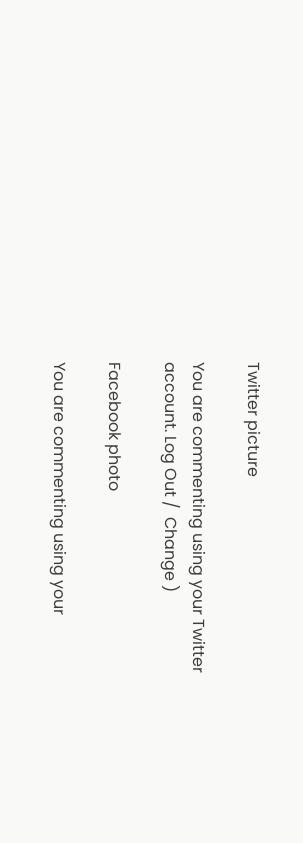Twitter picture

You are commenting using your Twitter account. Log Out /  Change )

Facebook photo

You are commenting using your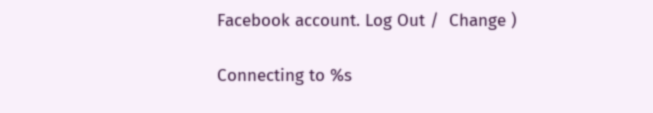Facebook account. Log Out /  Change )

Connecting to %s